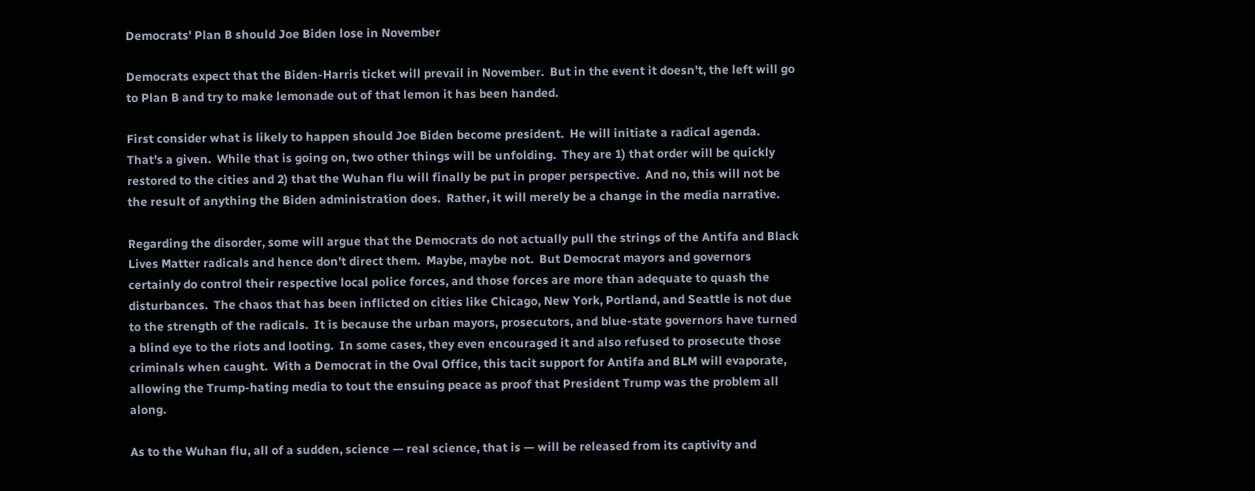Democrats' Plan B should Joe Biden lose in November

Democrats expect that the Biden-Harris ticket will prevail in November.  But in the event it doesn't, the left will go to Plan B and try to make lemonade out of that lemon it has been handed.

First consider what is likely to happen should Joe Biden become president.  He will initiate a radical agenda.  That's a given.  While that is going on, two other things will be unfolding.  They are 1) that order will be quickly restored to the cities and 2) that the Wuhan flu will finally be put in proper perspective.  And no, this will not be the result of anything the Biden administration does.  Rather, it will merely be a change in the media narrative.

Regarding the disorder, some will argue that the Democrats do not actually pull the strings of the Antifa and Black Lives Matter radicals and hence don't direct them.  Maybe, maybe not.  But Democrat mayors and governors certainly do control their respective local police forces, and those forces are more than adequate to quash the disturbances.  The chaos that has been inflicted on cities like Chicago, New York, Portland, and Seattle is not due to the strength of the radicals.  It is because the urban mayors, prosecutors, and blue-state governors have turned a blind eye to the riots and looting.  In some cases, they even encouraged it and also refused to prosecute those criminals when caught.  With a Democrat in the Oval Office, this tacit support for Antifa and BLM will evaporate, allowing the Trump-hating media to tout the ensuing peace as proof that President Trump was the problem all along.

As to the Wuhan flu, all of a sudden, science — real science, that is — will be released from its captivity and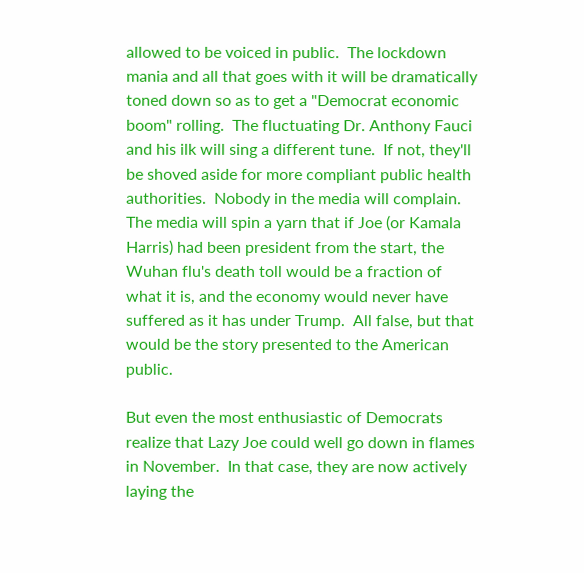allowed to be voiced in public.  The lockdown mania and all that goes with it will be dramatically toned down so as to get a "Democrat economic boom" rolling.  The fluctuating Dr. Anthony Fauci and his ilk will sing a different tune.  If not, they'll be shoved aside for more compliant public health authorities.  Nobody in the media will complain.  The media will spin a yarn that if Joe (or Kamala Harris) had been president from the start, the Wuhan flu's death toll would be a fraction of what it is, and the economy would never have suffered as it has under Trump.  All false, but that would be the story presented to the American public.

But even the most enthusiastic of Democrats realize that Lazy Joe could well go down in flames in November.  In that case, they are now actively laying the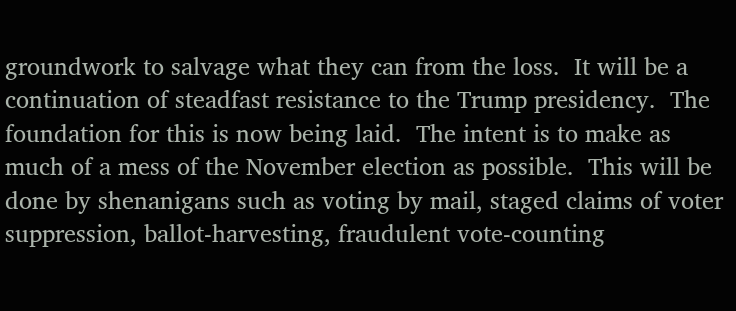groundwork to salvage what they can from the loss.  It will be a continuation of steadfast resistance to the Trump presidency.  The foundation for this is now being laid.  The intent is to make as much of a mess of the November election as possible.  This will be done by shenanigans such as voting by mail, staged claims of voter suppression, ballot-harvesting, fraudulent vote-counting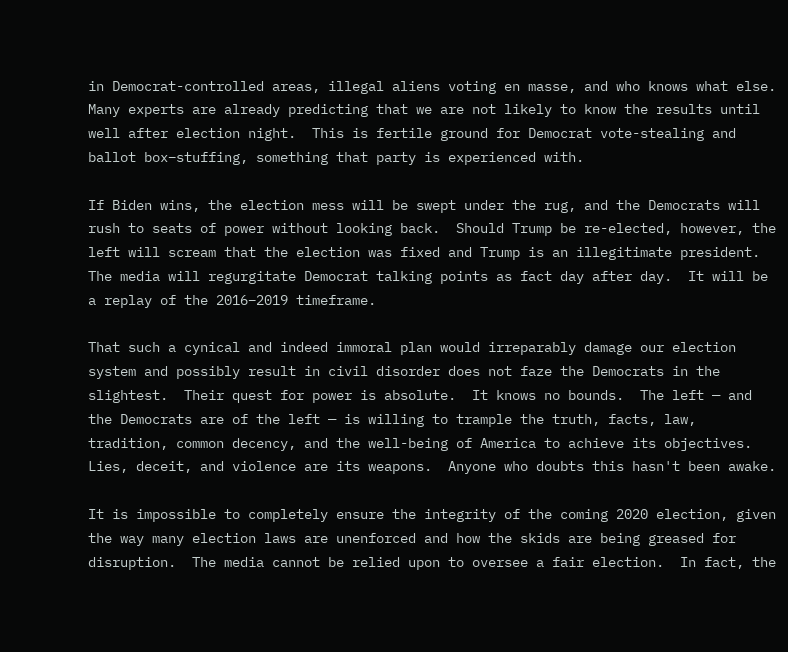in Democrat-controlled areas, illegal aliens voting en masse, and who knows what else.  Many experts are already predicting that we are not likely to know the results until well after election night.  This is fertile ground for Democrat vote-stealing and ballot box–stuffing, something that party is experienced with.

If Biden wins, the election mess will be swept under the rug, and the Democrats will rush to seats of power without looking back.  Should Trump be re-elected, however, the left will scream that the election was fixed and Trump is an illegitimate president.  The media will regurgitate Democrat talking points as fact day after day.  It will be a replay of the 2016–2019 timeframe.

That such a cynical and indeed immoral plan would irreparably damage our election system and possibly result in civil disorder does not faze the Democrats in the slightest.  Their quest for power is absolute.  It knows no bounds.  The left — and the Democrats are of the left — is willing to trample the truth, facts, law, tradition, common decency, and the well-being of America to achieve its objectives.  Lies, deceit, and violence are its weapons.  Anyone who doubts this hasn't been awake.

It is impossible to completely ensure the integrity of the coming 2020 election, given the way many election laws are unenforced and how the skids are being greased for disruption.  The media cannot be relied upon to oversee a fair election.  In fact, the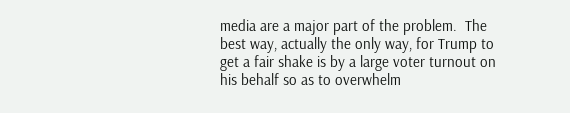media are a major part of the problem.  The best way, actually the only way, for Trump to get a fair shake is by a large voter turnout on his behalf so as to overwhelm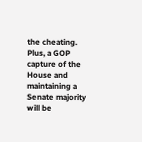the cheating.  Plus, a GOP capture of the House and maintaining a Senate majority will be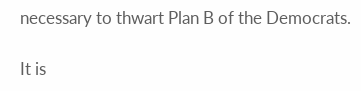necessary to thwart Plan B of the Democrats.

It is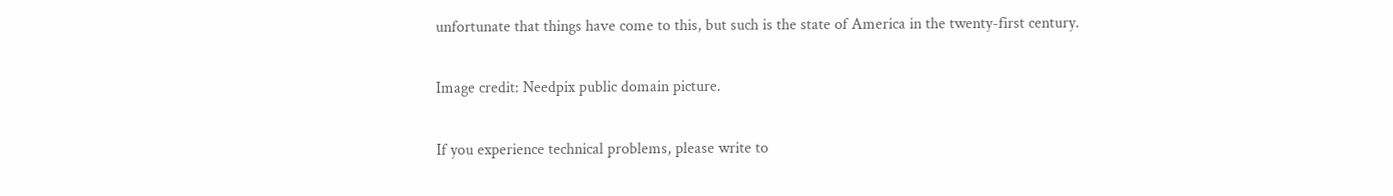unfortunate that things have come to this, but such is the state of America in the twenty-first century.

Image credit: Needpix public domain picture.

If you experience technical problems, please write to